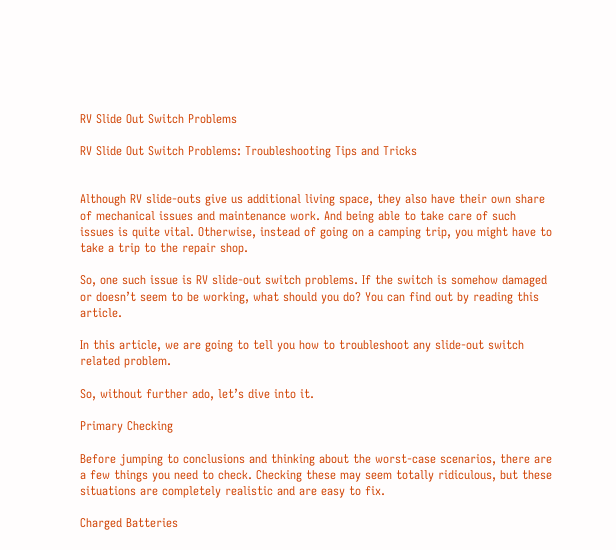RV Slide Out Switch Problems

RV Slide Out Switch Problems: Troubleshooting Tips and Tricks


Although RV slide-outs give us additional living space, they also have their own share of mechanical issues and maintenance work. And being able to take care of such issues is quite vital. Otherwise, instead of going on a camping trip, you might have to take a trip to the repair shop.

So, one such issue is RV slide-out switch problems. If the switch is somehow damaged or doesn’t seem to be working, what should you do? You can find out by reading this article.

In this article, we are going to tell you how to troubleshoot any slide-out switch related problem.

So, without further ado, let’s dive into it.

Primary Checking

Before jumping to conclusions and thinking about the worst-case scenarios, there are a few things you need to check. Checking these may seem totally ridiculous, but these situations are completely realistic and are easy to fix.

Charged Batteries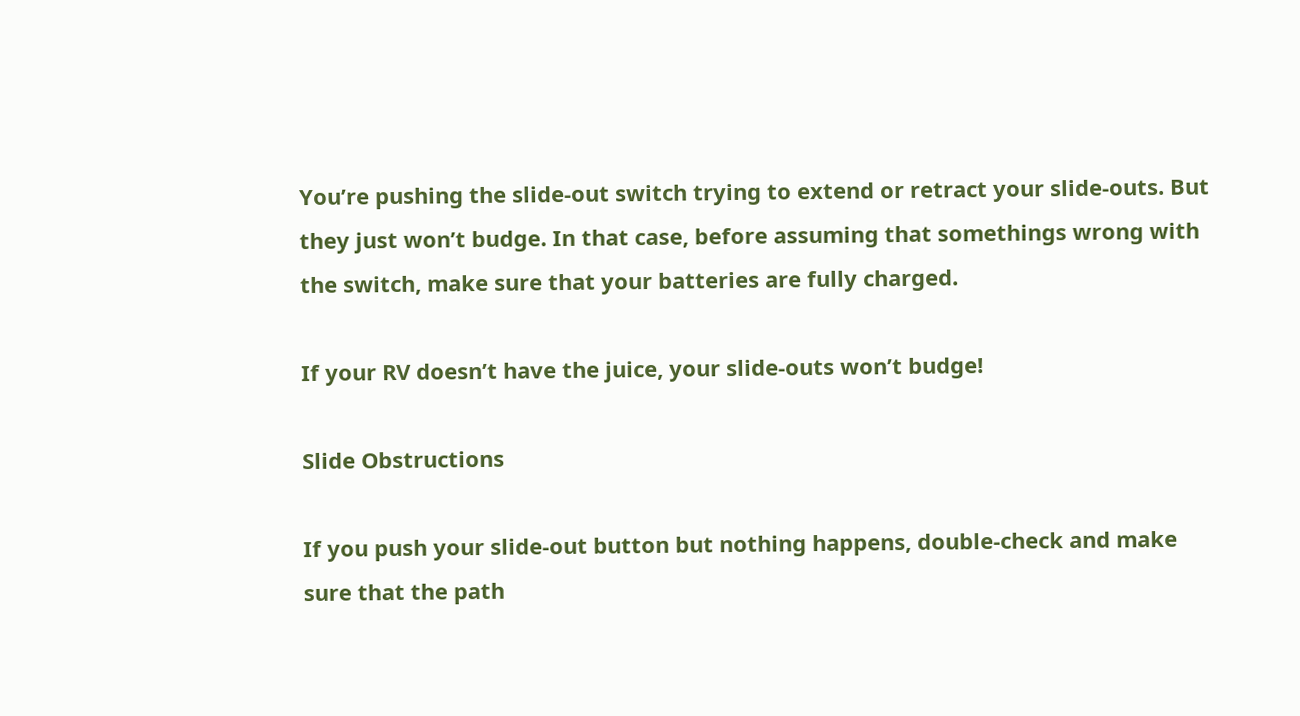You’re pushing the slide-out switch trying to extend or retract your slide-outs. But they just won’t budge. In that case, before assuming that somethings wrong with the switch, make sure that your batteries are fully charged.

If your RV doesn’t have the juice, your slide-outs won’t budge!

Slide Obstructions

If you push your slide-out button but nothing happens, double-check and make sure that the path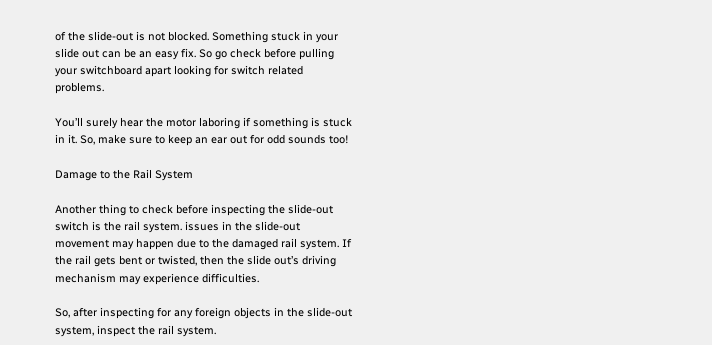of the slide-out is not blocked. Something stuck in your slide out can be an easy fix. So go check before pulling your switchboard apart looking for switch related problems.

You’ll surely hear the motor laboring if something is stuck in it. So, make sure to keep an ear out for odd sounds too!

Damage to the Rail System

Another thing to check before inspecting the slide-out switch is the rail system. issues in the slide-out movement may happen due to the damaged rail system. If the rail gets bent or twisted, then the slide out’s driving mechanism may experience difficulties.

So, after inspecting for any foreign objects in the slide-out system, inspect the rail system.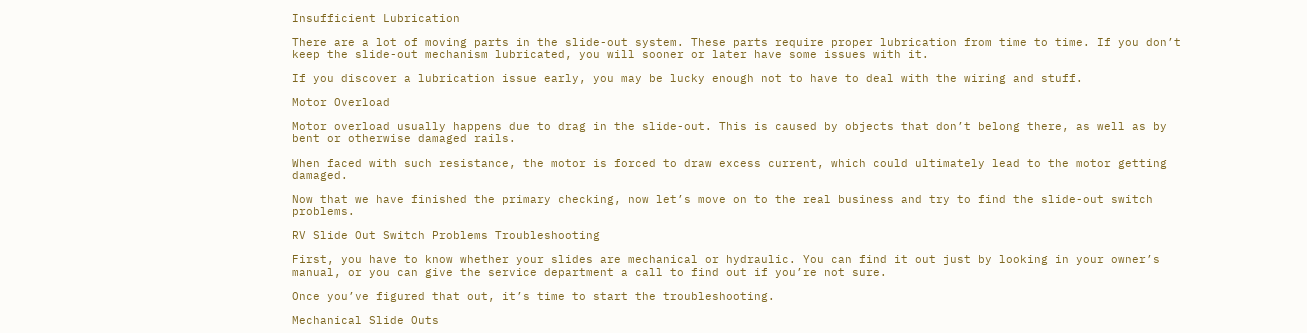Insufficient Lubrication

There are a lot of moving parts in the slide-out system. These parts require proper lubrication from time to time. If you don’t keep the slide-out mechanism lubricated, you will sooner or later have some issues with it.

If you discover a lubrication issue early, you may be lucky enough not to have to deal with the wiring and stuff.

Motor Overload

Motor overload usually happens due to drag in the slide-out. This is caused by objects that don’t belong there, as well as by bent or otherwise damaged rails.

When faced with such resistance, the motor is forced to draw excess current, which could ultimately lead to the motor getting damaged.

Now that we have finished the primary checking, now let’s move on to the real business and try to find the slide-out switch problems.

RV Slide Out Switch Problems Troubleshooting

First, you have to know whether your slides are mechanical or hydraulic. You can find it out just by looking in your owner’s manual, or you can give the service department a call to find out if you’re not sure.

Once you’ve figured that out, it’s time to start the troubleshooting.

Mechanical Slide Outs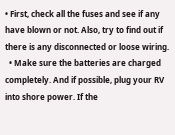• First, check all the fuses and see if any have blown or not. Also, try to find out if there is any disconnected or loose wiring.
  • Make sure the batteries are charged completely. And if possible, plug your RV into shore power. If the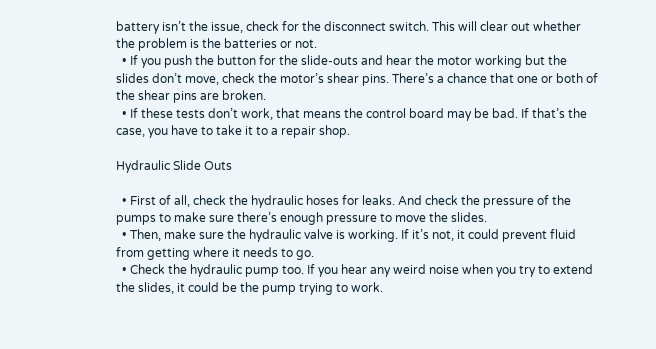battery isn’t the issue, check for the disconnect switch. This will clear out whether the problem is the batteries or not.
  • If you push the button for the slide-outs and hear the motor working but the slides don’t move, check the motor’s shear pins. There’s a chance that one or both of the shear pins are broken.
  • If these tests don’t work, that means the control board may be bad. If that’s the case, you have to take it to a repair shop.

Hydraulic Slide Outs

  • First of all, check the hydraulic hoses for leaks. And check the pressure of the pumps to make sure there’s enough pressure to move the slides.
  • Then, make sure the hydraulic valve is working. If it’s not, it could prevent fluid from getting where it needs to go.
  • Check the hydraulic pump too. If you hear any weird noise when you try to extend the slides, it could be the pump trying to work.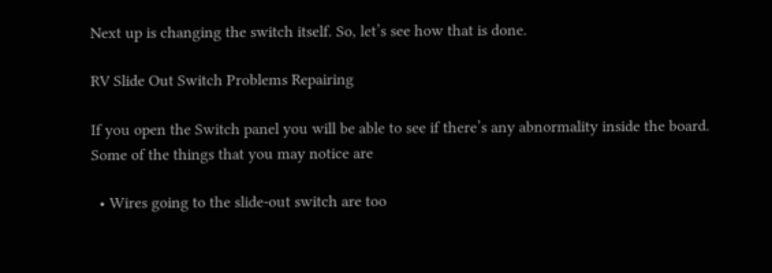Next up is changing the switch itself. So, let’s see how that is done.

RV Slide Out Switch Problems Repairing

If you open the Switch panel you will be able to see if there’s any abnormality inside the board. Some of the things that you may notice are

  • Wires going to the slide-out switch are too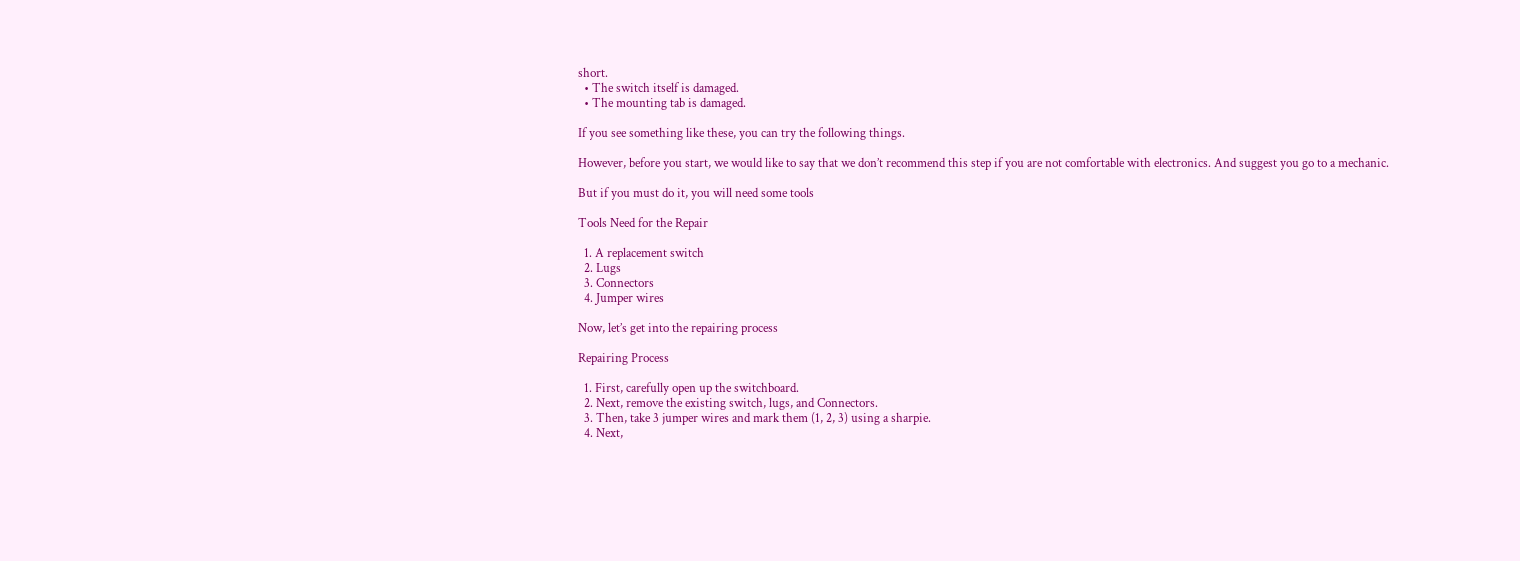short.
  • The switch itself is damaged.
  • The mounting tab is damaged.

If you see something like these, you can try the following things.

However, before you start, we would like to say that we don’t recommend this step if you are not comfortable with electronics. And suggest you go to a mechanic.

But if you must do it, you will need some tools

Tools Need for the Repair

  1. A replacement switch
  2. Lugs
  3. Connectors
  4. Jumper wires

Now, let’s get into the repairing process

Repairing Process

  1. First, carefully open up the switchboard.
  2. Next, remove the existing switch, lugs, and Connectors.
  3. Then, take 3 jumper wires and mark them (1, 2, 3) using a sharpie.
  4. Next,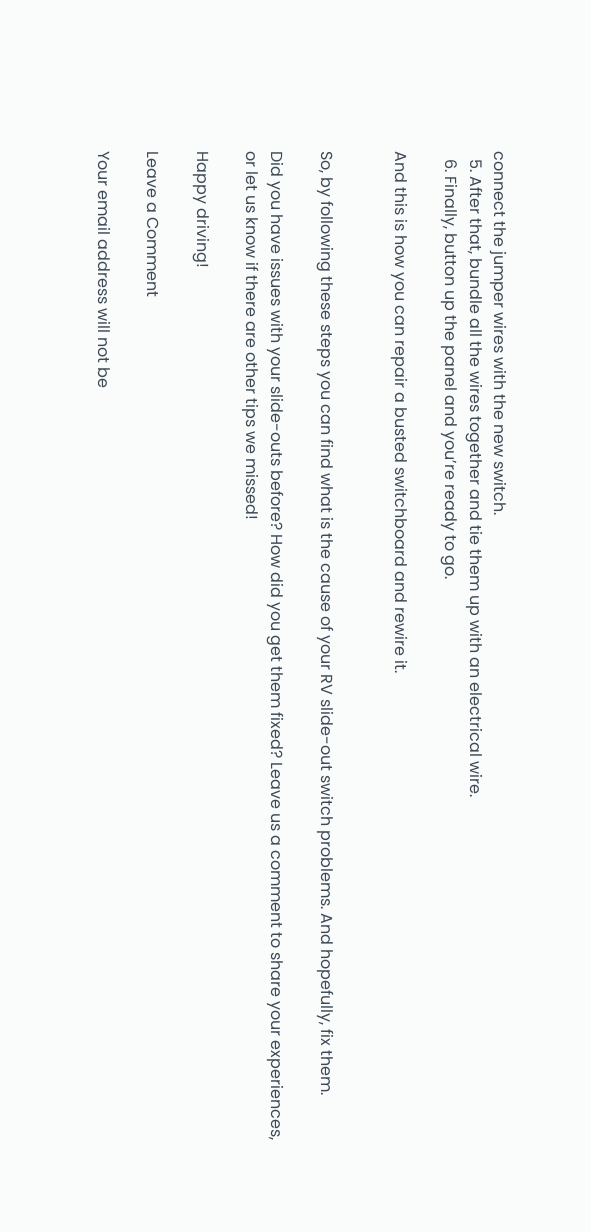connect the jumper wires with the new switch.
  5. After that, bundle all the wires together and tie them up with an electrical wire.
  6. Finally, button up the panel and you’re ready to go.

And this is how you can repair a busted switchboard and rewire it.


So, by following these steps you can find what is the cause of your RV slide-out switch problems. And hopefully, fix them.

Did you have issues with your slide-outs before? How did you get them fixed? Leave us a comment to share your experiences, or let us know if there are other tips we missed!

Happy driving!

Leave a Comment

Your email address will not be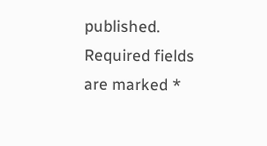published. Required fields are marked *